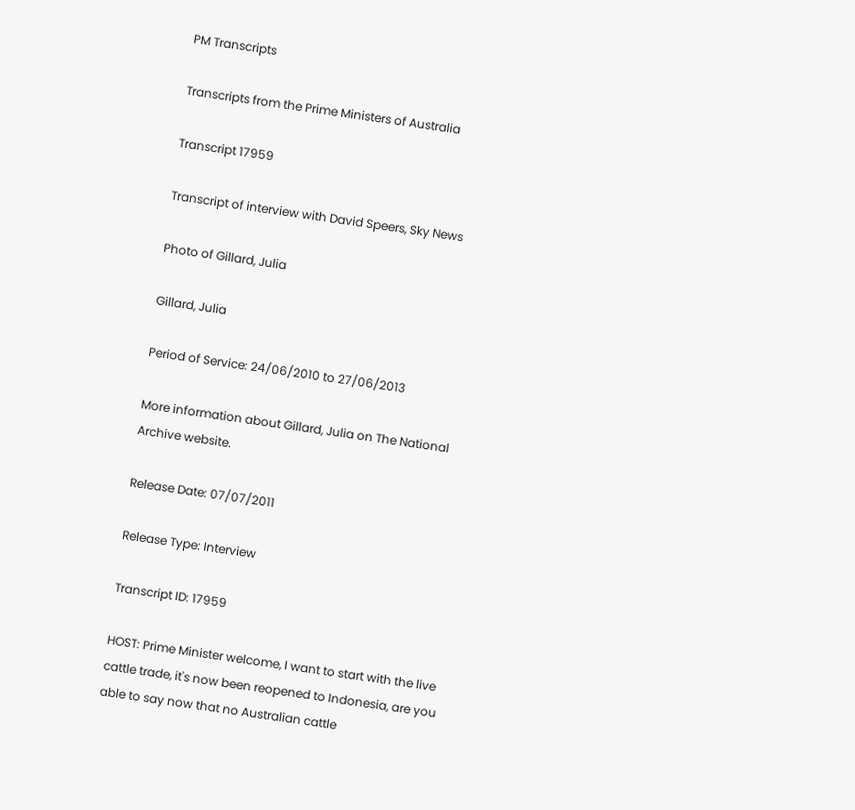PM Transcripts

Transcripts from the Prime Ministers of Australia

Transcript 17959

Transcript of interview with David Speers, Sky News

Photo of Gillard, Julia

Gillard, Julia

Period of Service: 24/06/2010 to 27/06/2013

More information about Gillard, Julia on The National Archive website.

Release Date: 07/07/2011

Release Type: Interview

Transcript ID: 17959

HOST: Prime Minister welcome, I want to start with the live cattle trade, it's now been reopened to Indonesia, are you able to say now that no Australian cattle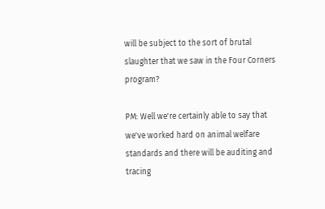will be subject to the sort of brutal slaughter that we saw in the Four Corners program?

PM: Well we're certainly able to say that we've worked hard on animal welfare standards and there will be auditing and tracing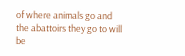of where animals go and the abattoirs they go to will be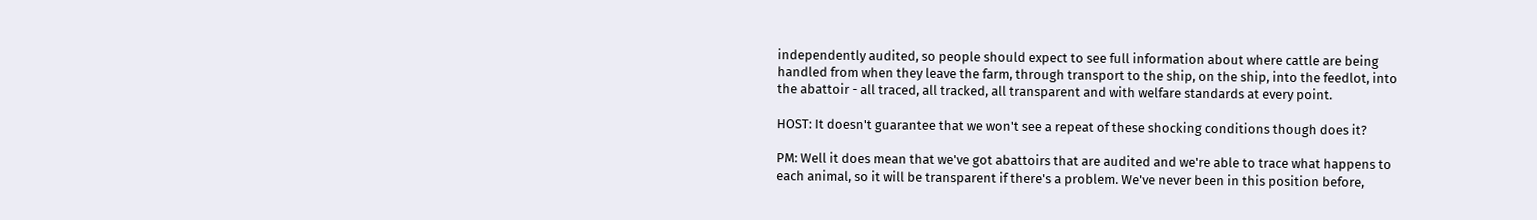independently audited, so people should expect to see full information about where cattle are being handled from when they leave the farm, through transport to the ship, on the ship, into the feedlot, into the abattoir - all traced, all tracked, all transparent and with welfare standards at every point.

HOST: It doesn't guarantee that we won't see a repeat of these shocking conditions though does it?

PM: Well it does mean that we've got abattoirs that are audited and we're able to trace what happens to each animal, so it will be transparent if there's a problem. We've never been in this position before,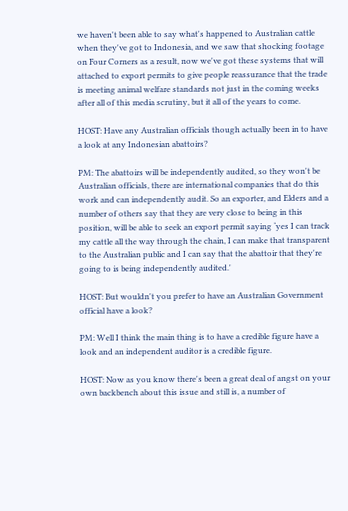we haven't been able to say what's happened to Australian cattle when they've got to Indonesia, and we saw that shocking footage on Four Corners as a result, now we've got these systems that will attached to export permits to give people reassurance that the trade is meeting animal welfare standards not just in the coming weeks after all of this media scrutiny, but it all of the years to come.

HOST: Have any Australian officials though actually been in to have a look at any Indonesian abattoirs?

PM: The abattoirs will be independently audited, so they won't be Australian officials, there are international companies that do this work and can independently audit. So an exporter, and Elders and a number of others say that they are very close to being in this position, will be able to seek an export permit saying ‘yes I can track my cattle all the way through the chain, I can make that transparent to the Australian public and I can say that the abattoir that they're going to is being independently audited.'

HOST: But wouldn't you prefer to have an Australian Government official have a look?

PM: Well I think the main thing is to have a credible figure have a look and an independent auditor is a credible figure.

HOST: Now as you know there's been a great deal of angst on your own backbench about this issue and still is, a number of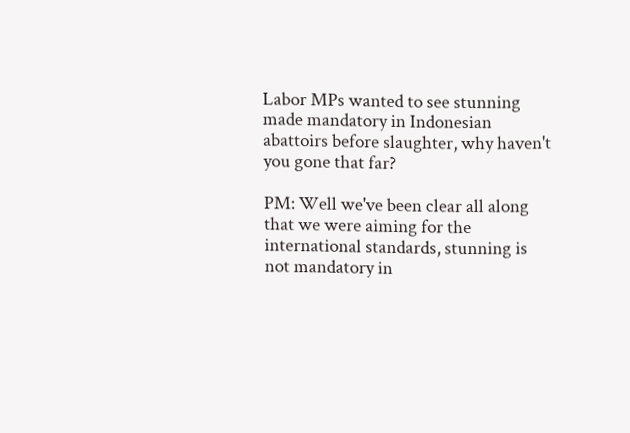Labor MPs wanted to see stunning made mandatory in Indonesian abattoirs before slaughter, why haven't you gone that far?

PM: Well we've been clear all along that we were aiming for the international standards, stunning is not mandatory in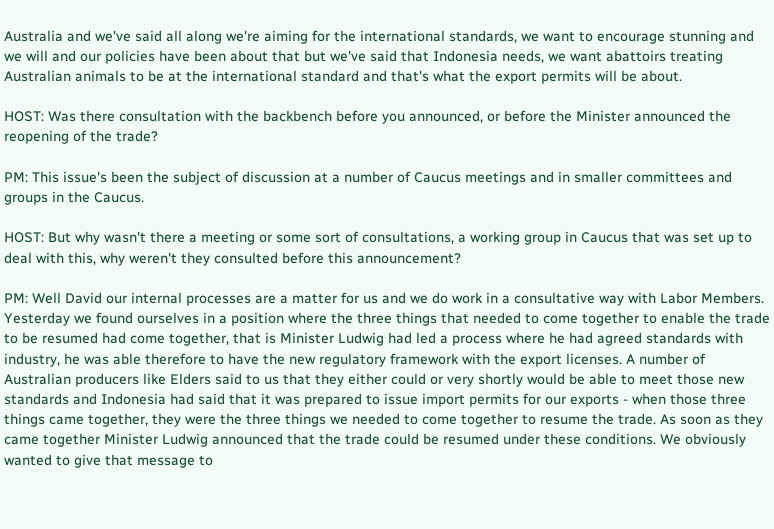Australia and we've said all along we're aiming for the international standards, we want to encourage stunning and we will and our policies have been about that but we've said that Indonesia needs, we want abattoirs treating Australian animals to be at the international standard and that's what the export permits will be about.

HOST: Was there consultation with the backbench before you announced, or before the Minister announced the reopening of the trade?

PM: This issue's been the subject of discussion at a number of Caucus meetings and in smaller committees and groups in the Caucus.

HOST: But why wasn't there a meeting or some sort of consultations, a working group in Caucus that was set up to deal with this, why weren't they consulted before this announcement?

PM: Well David our internal processes are a matter for us and we do work in a consultative way with Labor Members. Yesterday we found ourselves in a position where the three things that needed to come together to enable the trade to be resumed had come together, that is Minister Ludwig had led a process where he had agreed standards with industry, he was able therefore to have the new regulatory framework with the export licenses. A number of Australian producers like Elders said to us that they either could or very shortly would be able to meet those new standards and Indonesia had said that it was prepared to issue import permits for our exports - when those three things came together, they were the three things we needed to come together to resume the trade. As soon as they came together Minister Ludwig announced that the trade could be resumed under these conditions. We obviously wanted to give that message to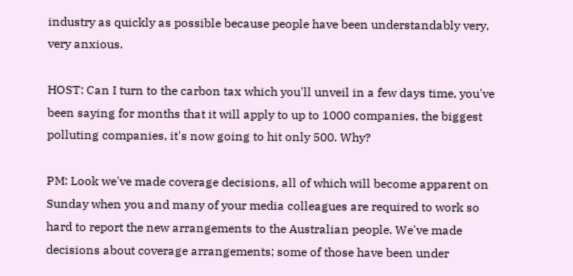industry as quickly as possible because people have been understandably very, very anxious.

HOST: Can I turn to the carbon tax which you'll unveil in a few days time, you've been saying for months that it will apply to up to 1000 companies, the biggest polluting companies, it's now going to hit only 500. Why?

PM: Look we've made coverage decisions, all of which will become apparent on Sunday when you and many of your media colleagues are required to work so hard to report the new arrangements to the Australian people. We've made decisions about coverage arrangements; some of those have been under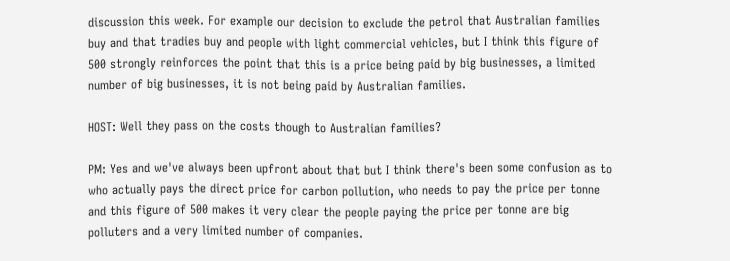discussion this week. For example our decision to exclude the petrol that Australian families buy and that tradies buy and people with light commercial vehicles, but I think this figure of 500 strongly reinforces the point that this is a price being paid by big businesses, a limited number of big businesses, it is not being paid by Australian families.

HOST: Well they pass on the costs though to Australian families?

PM: Yes and we've always been upfront about that but I think there's been some confusion as to who actually pays the direct price for carbon pollution, who needs to pay the price per tonne and this figure of 500 makes it very clear the people paying the price per tonne are big polluters and a very limited number of companies.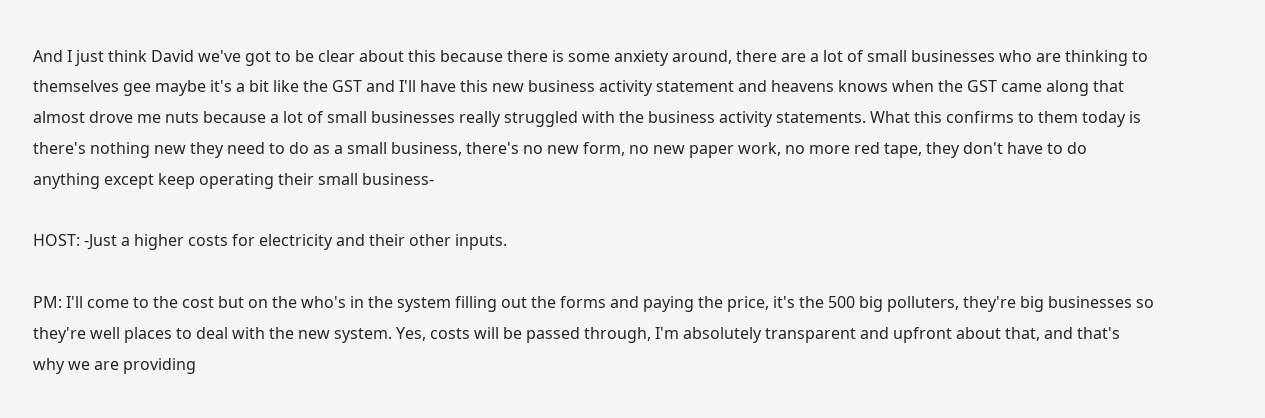And I just think David we've got to be clear about this because there is some anxiety around, there are a lot of small businesses who are thinking to themselves gee maybe it's a bit like the GST and I'll have this new business activity statement and heavens knows when the GST came along that almost drove me nuts because a lot of small businesses really struggled with the business activity statements. What this confirms to them today is there's nothing new they need to do as a small business, there's no new form, no new paper work, no more red tape, they don't have to do anything except keep operating their small business-

HOST: -Just a higher costs for electricity and their other inputs.

PM: I'll come to the cost but on the who's in the system filling out the forms and paying the price, it's the 500 big polluters, they're big businesses so they're well places to deal with the new system. Yes, costs will be passed through, I'm absolutely transparent and upfront about that, and that's why we are providing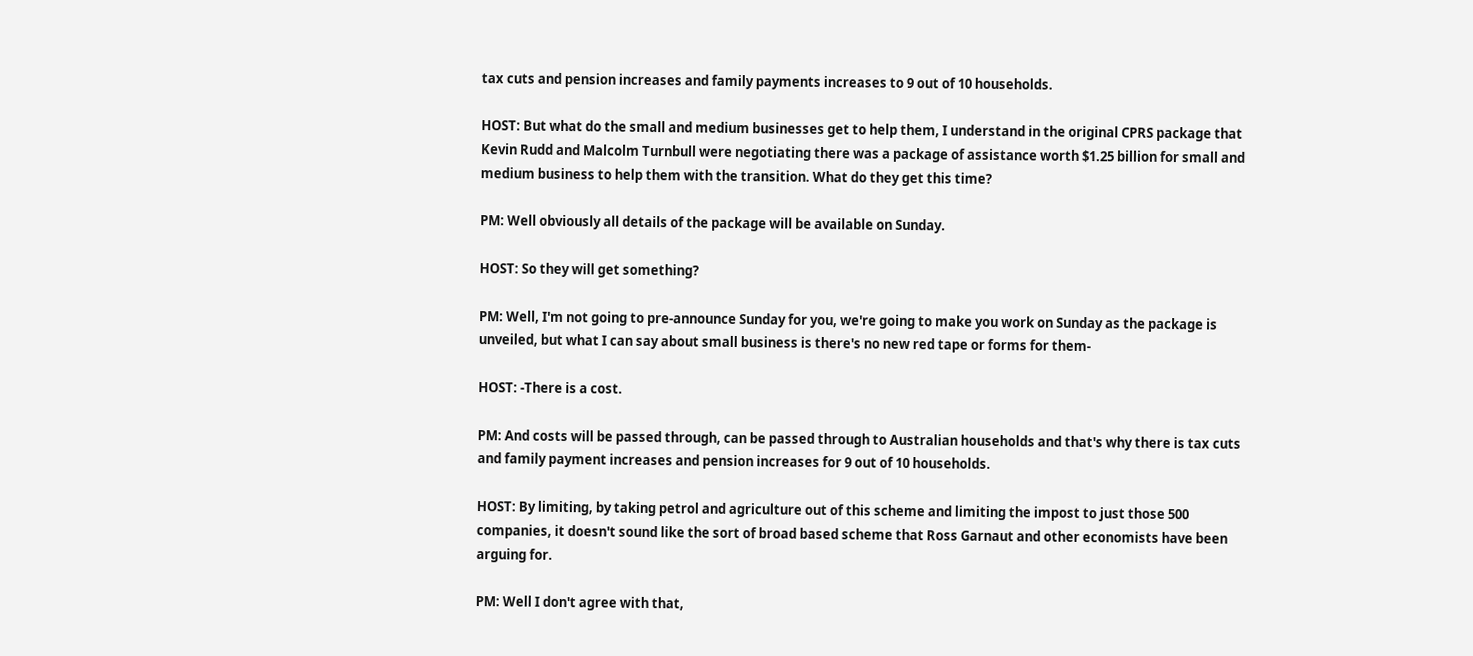tax cuts and pension increases and family payments increases to 9 out of 10 households.

HOST: But what do the small and medium businesses get to help them, I understand in the original CPRS package that Kevin Rudd and Malcolm Turnbull were negotiating there was a package of assistance worth $1.25 billion for small and medium business to help them with the transition. What do they get this time?

PM: Well obviously all details of the package will be available on Sunday.

HOST: So they will get something?

PM: Well, I'm not going to pre-announce Sunday for you, we're going to make you work on Sunday as the package is unveiled, but what I can say about small business is there's no new red tape or forms for them-

HOST: -There is a cost.

PM: And costs will be passed through, can be passed through to Australian households and that's why there is tax cuts and family payment increases and pension increases for 9 out of 10 households.

HOST: By limiting, by taking petrol and agriculture out of this scheme and limiting the impost to just those 500 companies, it doesn't sound like the sort of broad based scheme that Ross Garnaut and other economists have been arguing for.

PM: Well I don't agree with that,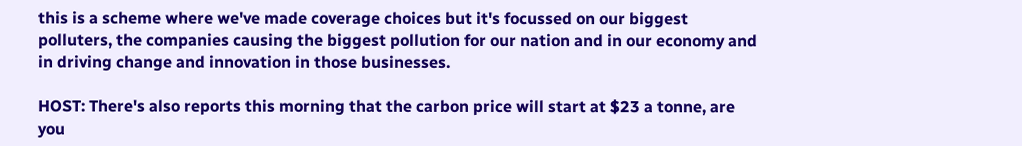this is a scheme where we've made coverage choices but it's focussed on our biggest polluters, the companies causing the biggest pollution for our nation and in our economy and in driving change and innovation in those businesses.

HOST: There's also reports this morning that the carbon price will start at $23 a tonne, are you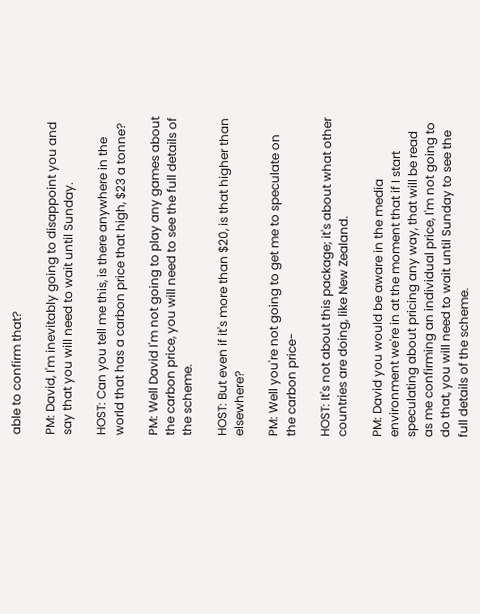able to confirm that?

PM: David, I'm inevitably going to disappoint you and say that you will need to wait until Sunday.

HOST: Can you tell me this, is there anywhere in the world that has a carbon price that high, $23 a tonne?

PM: Well David I'm not going to play any games about the carbon price, you will need to see the full details of the scheme.

HOST: But even if it's more than $20, is that higher than elsewhere?

PM: Well you're not going to get me to speculate on the carbon price-

HOST: It's not about this package; it's about what other countries are doing, like New Zealand.

PM: David you would be aware in the media environment we're in at the moment that if I start speculating about pricing any way, that will be read as me confirming an individual price, I'm not going to do that, you will need to wait until Sunday to see the full details of the scheme.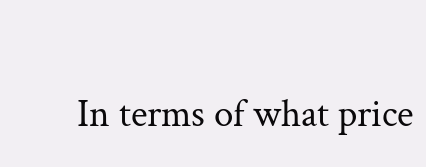In terms of what price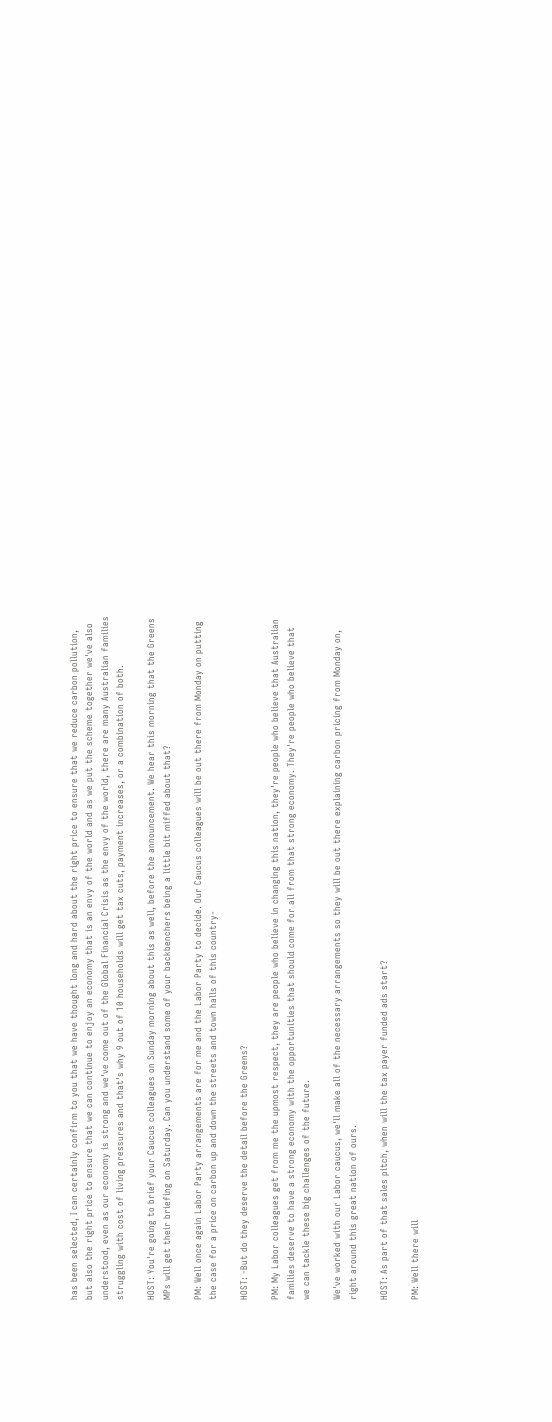has been selected, I can certainly confirm to you that we have thought long and hard about the right price to ensure that we reduce carbon pollution, but also the right price to ensure that we can continue to enjoy an economy that is an envy of the world and as we put the scheme together we've also understood, even as our economy is strong and we've come out of the Global Financial Crisis as the envy of the world, there are many Australian families struggling with cost of living pressures and that's why 9 out of 10 households will get tax cuts, payment increases, or a combination of both.

HOST: You're going to brief your Caucus colleagues on Sunday morning about this as well, before the announcement. We hear this morning that the Greens MPs will get their briefing on Saturday. Can you understand some of your backbenchers being a little bit miffed about that?

PM: Well once again Labor Party arrangements are for me and the Labor Party to decide. Our Caucus colleagues will be out there from Monday on putting the case for a price on carbon up and down the streets and town halls of this country-

HOST: -But do they deserve the detail before the Greens?

PM: My Labor colleagues get from me the upmost respect, they are people who believe in changing this nation, they're people who believe that Australian families deserve to have a strong economy with the opportunities that should come for all from that strong economy. They're people who believe that we can tackle these big challenges of the future.

We've worked with our Labor caucus, we'll make all of the necessary arrangements so they will be out there explaining carbon pricing from Monday on, right around this great nation of ours.

HOST: As part of that sales pitch, when will the tax payer funded ads start?

PM: Well there will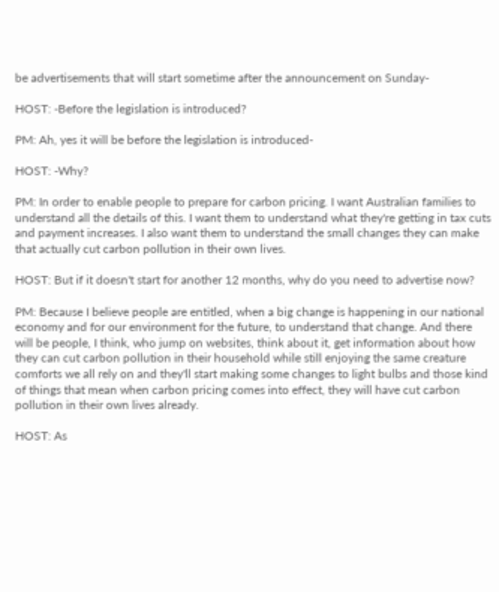be advertisements that will start sometime after the announcement on Sunday-

HOST: -Before the legislation is introduced?

PM: Ah, yes it will be before the legislation is introduced-

HOST: -Why?

PM: In order to enable people to prepare for carbon pricing. I want Australian families to understand all the details of this. I want them to understand what they're getting in tax cuts and payment increases. I also want them to understand the small changes they can make that actually cut carbon pollution in their own lives.

HOST: But if it doesn't start for another 12 months, why do you need to advertise now?

PM: Because I believe people are entitled, when a big change is happening in our national economy and for our environment for the future, to understand that change. And there will be people, I think, who jump on websites, think about it, get information about how they can cut carbon pollution in their household while still enjoying the same creature comforts we all rely on and they'll start making some changes to light bulbs and those kind of things that mean when carbon pricing comes into effect, they will have cut carbon pollution in their own lives already.

HOST: As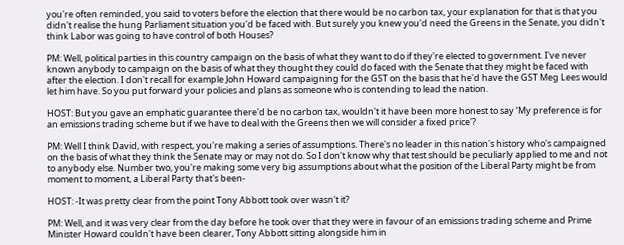you're often reminded, you said to voters before the election that there would be no carbon tax, your explanation for that is that you didn't realise the hung Parliament situation you'd be faced with. But surely you knew you'd need the Greens in the Senate, you didn't think Labor was going to have control of both Houses?

PM: Well, political parties in this country campaign on the basis of what they want to do if they're elected to government. I've never known anybody to campaign on the basis of what they thought they could do faced with the Senate that they might be faced with after the election. I don't recall for example John Howard campaigning for the GST on the basis that he'd have the GST Meg Lees would let him have. So you put forward your policies and plans as someone who is contending to lead the nation.

HOST: But you gave an emphatic guarantee there'd be no carbon tax, wouldn't it have been more honest to say ‘My preference is for an emissions trading scheme but if we have to deal with the Greens then we will consider a fixed price'?

PM: Well I think David, with respect, you're making a series of assumptions. There's no leader in this nation's history who's campaigned on the basis of what they think the Senate may or may not do. So I don't know why that test should be peculiarly applied to me and not to anybody else. Number two, you're making some very big assumptions about what the position of the Liberal Party might be from moment to moment, a Liberal Party that's been-

HOST: -It was pretty clear from the point Tony Abbott took over wasn't it?

PM: Well, and it was very clear from the day before he took over that they were in favour of an emissions trading scheme and Prime Minister Howard couldn't have been clearer, Tony Abbott sitting alongside him in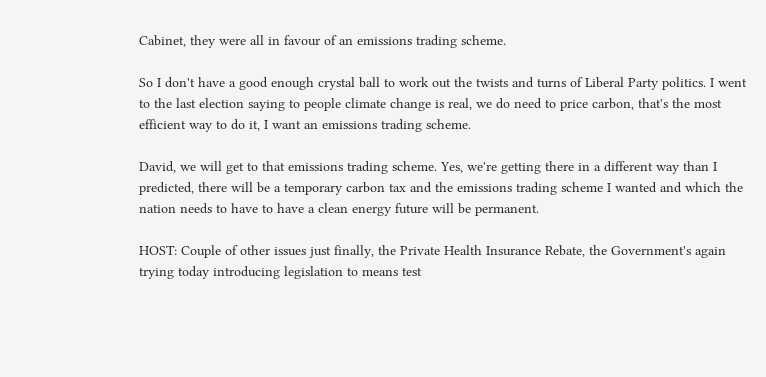Cabinet, they were all in favour of an emissions trading scheme.

So I don't have a good enough crystal ball to work out the twists and turns of Liberal Party politics. I went to the last election saying to people climate change is real, we do need to price carbon, that's the most efficient way to do it, I want an emissions trading scheme.

David, we will get to that emissions trading scheme. Yes, we're getting there in a different way than I predicted, there will be a temporary carbon tax and the emissions trading scheme I wanted and which the nation needs to have to have a clean energy future will be permanent.

HOST: Couple of other issues just finally, the Private Health Insurance Rebate, the Government's again trying today introducing legislation to means test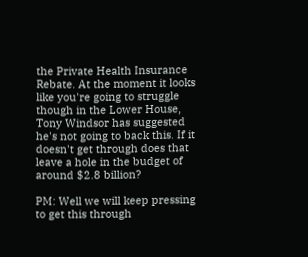the Private Health Insurance Rebate. At the moment it looks like you're going to struggle though in the Lower House, Tony Windsor has suggested he's not going to back this. If it doesn't get through does that leave a hole in the budget of around $2.8 billion?

PM: Well we will keep pressing to get this through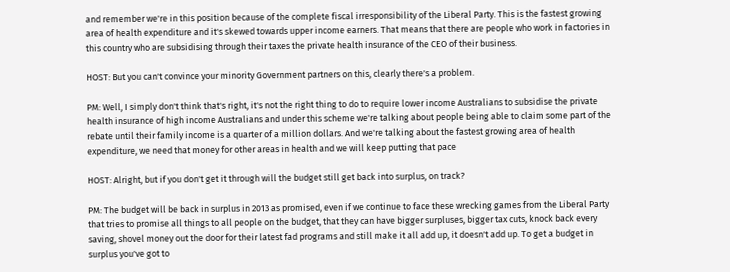and remember we're in this position because of the complete fiscal irresponsibility of the Liberal Party. This is the fastest growing area of health expenditure and it's skewed towards upper income earners. That means that there are people who work in factories in this country who are subsidising through their taxes the private health insurance of the CEO of their business.

HOST: But you can't convince your minority Government partners on this, clearly there's a problem.

PM: Well, I simply don't think that's right, it's not the right thing to do to require lower income Australians to subsidise the private health insurance of high income Australians and under this scheme we're talking about people being able to claim some part of the rebate until their family income is a quarter of a million dollars. And we're talking about the fastest growing area of health expenditure, we need that money for other areas in health and we will keep putting that pace

HOST: Alright, but if you don't get it through will the budget still get back into surplus, on track?

PM: The budget will be back in surplus in 2013 as promised, even if we continue to face these wrecking games from the Liberal Party that tries to promise all things to all people on the budget, that they can have bigger surpluses, bigger tax cuts, knock back every saving, shovel money out the door for their latest fad programs and still make it all add up, it doesn't add up. To get a budget in surplus you've got to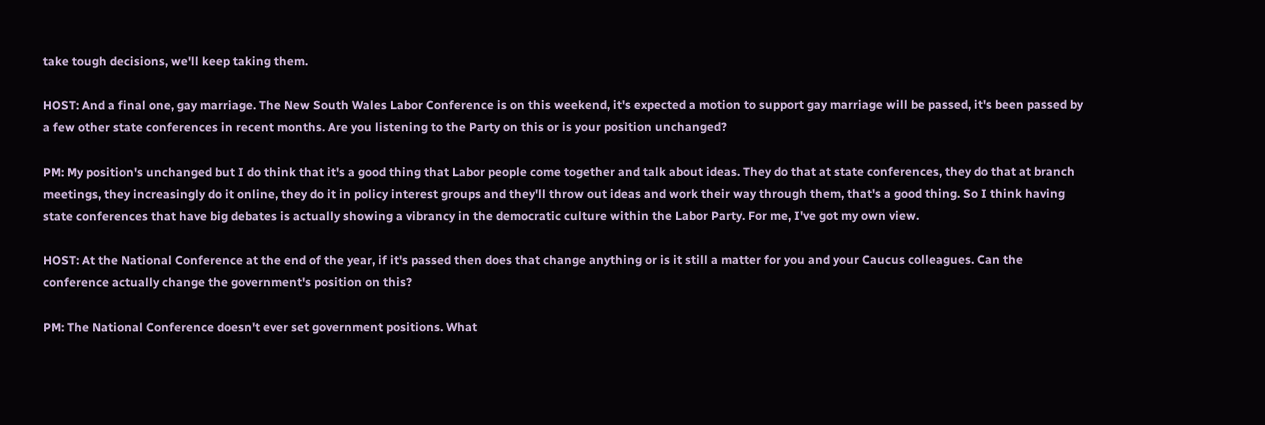take tough decisions, we'll keep taking them.

HOST: And a final one, gay marriage. The New South Wales Labor Conference is on this weekend, it's expected a motion to support gay marriage will be passed, it's been passed by a few other state conferences in recent months. Are you listening to the Party on this or is your position unchanged?

PM: My position's unchanged but I do think that it's a good thing that Labor people come together and talk about ideas. They do that at state conferences, they do that at branch meetings, they increasingly do it online, they do it in policy interest groups and they'll throw out ideas and work their way through them, that's a good thing. So I think having state conferences that have big debates is actually showing a vibrancy in the democratic culture within the Labor Party. For me, I've got my own view.

HOST: At the National Conference at the end of the year, if it's passed then does that change anything or is it still a matter for you and your Caucus colleagues. Can the conference actually change the government's position on this?

PM: The National Conference doesn't ever set government positions. What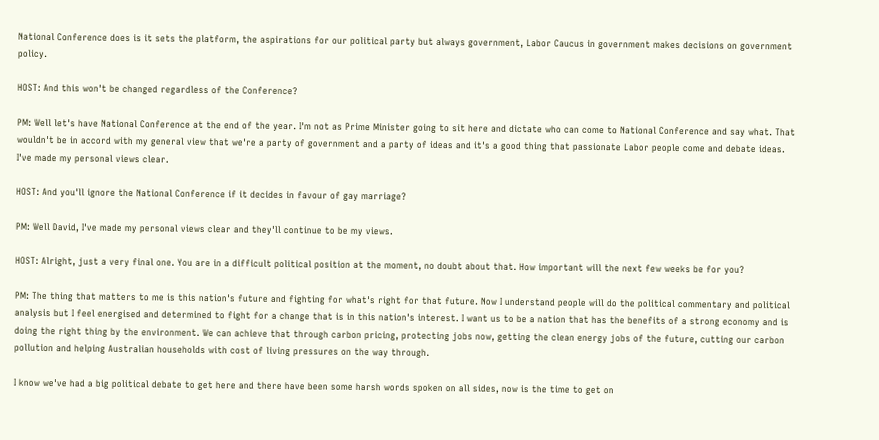National Conference does is it sets the platform, the aspirations for our political party but always government, Labor Caucus in government makes decisions on government policy.

HOST: And this won't be changed regardless of the Conference?

PM: Well let's have National Conference at the end of the year. I'm not as Prime Minister going to sit here and dictate who can come to National Conference and say what. That wouldn't be in accord with my general view that we're a party of government and a party of ideas and it's a good thing that passionate Labor people come and debate ideas. I've made my personal views clear.

HOST: And you'll ignore the National Conference if it decides in favour of gay marriage?

PM: Well David, I've made my personal views clear and they'll continue to be my views.

HOST: Alright, just a very final one. You are in a difficult political position at the moment, no doubt about that. How important will the next few weeks be for you?

PM: The thing that matters to me is this nation's future and fighting for what's right for that future. Now I understand people will do the political commentary and political analysis but I feel energised and determined to fight for a change that is in this nation's interest. I want us to be a nation that has the benefits of a strong economy and is doing the right thing by the environment. We can achieve that through carbon pricing, protecting jobs now, getting the clean energy jobs of the future, cutting our carbon pollution and helping Australian households with cost of living pressures on the way through.

I know we've had a big political debate to get here and there have been some harsh words spoken on all sides, now is the time to get on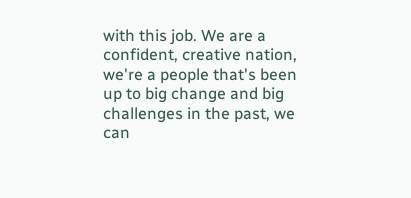with this job. We are a confident, creative nation, we're a people that's been up to big change and big challenges in the past, we can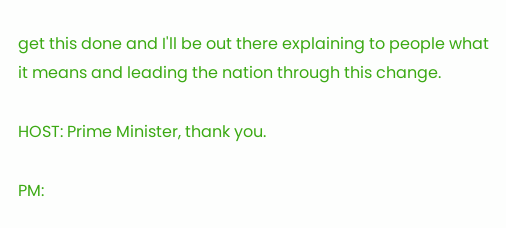get this done and I'll be out there explaining to people what it means and leading the nation through this change.

HOST: Prime Minister, thank you.

PM: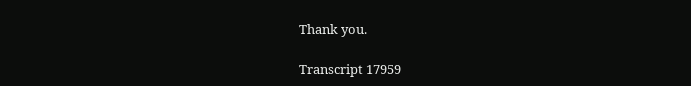Thank you.

Transcript 17959